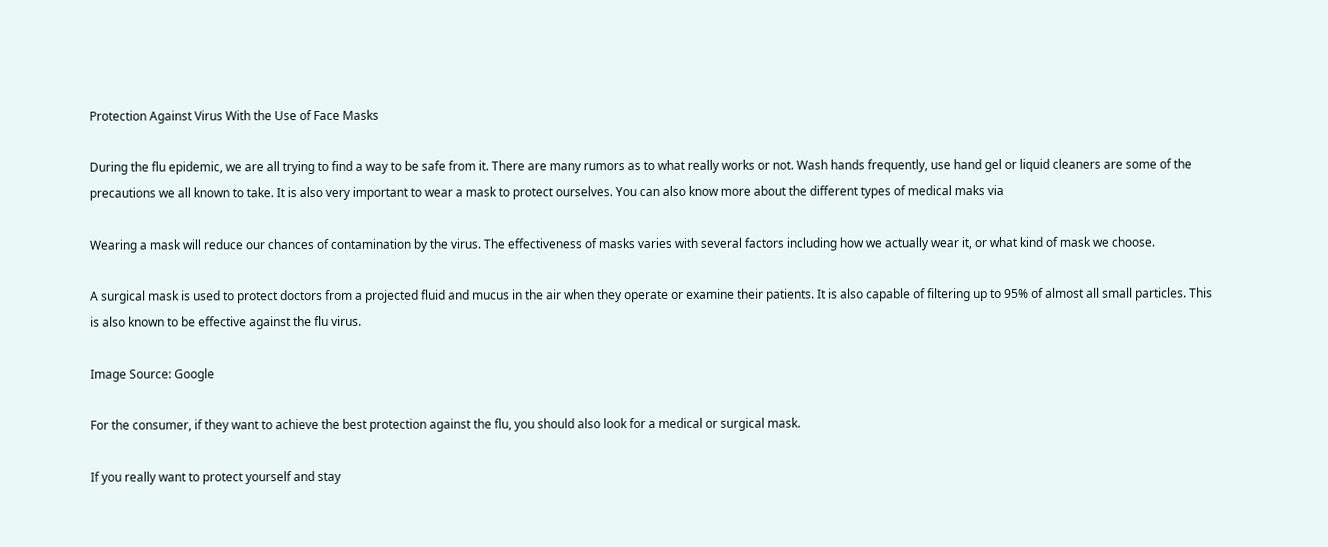Protection Against Virus With the Use of Face Masks

During the flu epidemic, we are all trying to find a way to be safe from it. There are many rumors as to what really works or not. Wash hands frequently, use hand gel or liquid cleaners are some of the precautions we all known to take. It is also very important to wear a mask to protect ourselves. You can also know more about the different types of medical maks via

Wearing a mask will reduce our chances of contamination by the virus. The effectiveness of masks varies with several factors including how we actually wear it, or what kind of mask we choose.

A surgical mask is used to protect doctors from a projected fluid and mucus in the air when they operate or examine their patients. It is also capable of filtering up to 95% of almost all small particles. This is also known to be effective against the flu virus.

Image Source: Google

For the consumer, if they want to achieve the best protection against the flu, you should also look for a medical or surgical mask.

If you really want to protect yourself and stay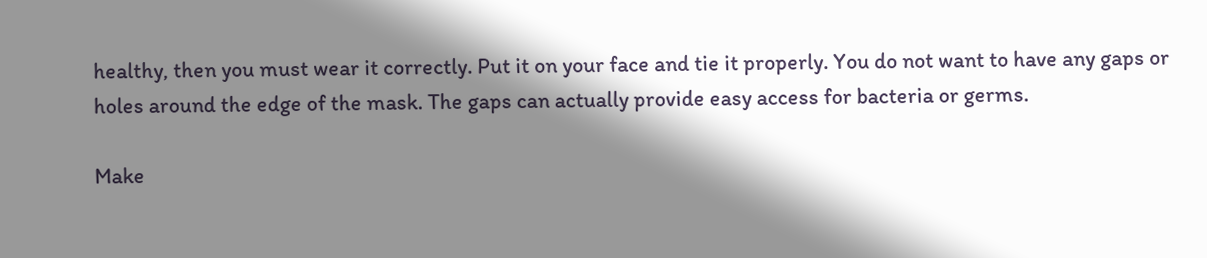healthy, then you must wear it correctly. Put it on your face and tie it properly. You do not want to have any gaps or holes around the edge of the mask. The gaps can actually provide easy access for bacteria or germs.

Make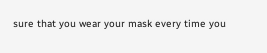sure that you wear your mask every time you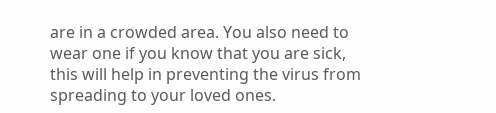are in a crowded area. You also need to wear one if you know that you are sick, this will help in preventing the virus from spreading to your loved ones.